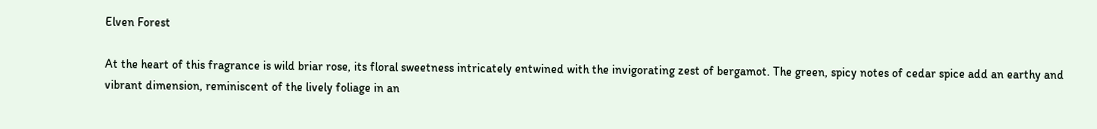Elven Forest

At the heart of this fragrance is wild briar rose, its floral sweetness intricately entwined with the invigorating zest of bergamot. The green, spicy notes of cedar spice add an earthy and vibrant dimension, reminiscent of the lively foliage in an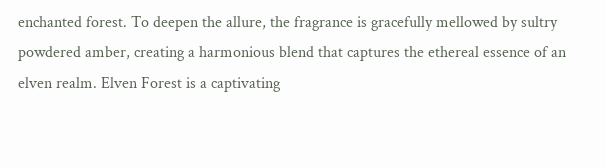enchanted forest. To deepen the allure, the fragrance is gracefully mellowed by sultry powdered amber, creating a harmonious blend that captures the ethereal essence of an elven realm. Elven Forest is a captivating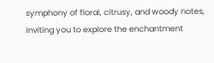symphony of floral, citrusy, and woody notes, inviting you to explore the enchantment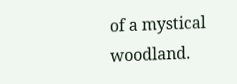of a mystical woodland.